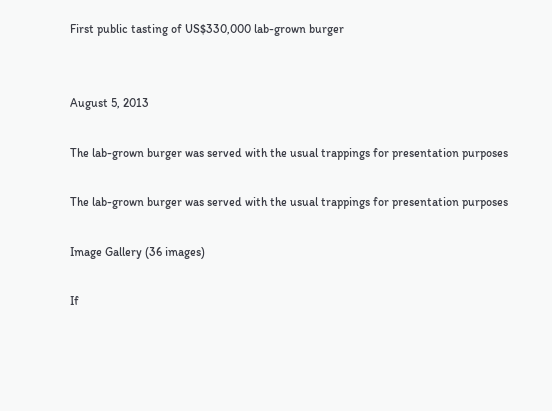First public tasting of US$330,000 lab-grown burger


August 5, 2013

The lab-grown burger was served with the usual trappings for presentation purposes

The lab-grown burger was served with the usual trappings for presentation purposes

Image Gallery (36 images)

If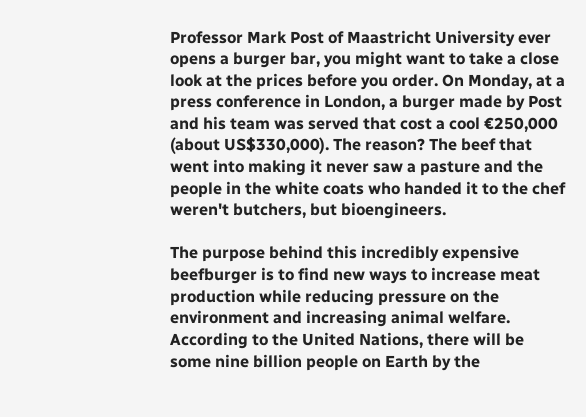Professor Mark Post of Maastricht University ever opens a burger bar, you might want to take a close look at the prices before you order. On Monday, at a press conference in London, a burger made by Post and his team was served that cost a cool €250,000 (about US$330,000). The reason? The beef that went into making it never saw a pasture and the people in the white coats who handed it to the chef weren't butchers, but bioengineers.

The purpose behind this incredibly expensive beefburger is to find new ways to increase meat production while reducing pressure on the environment and increasing animal welfare. According to the United Nations, there will be some nine billion people on Earth by the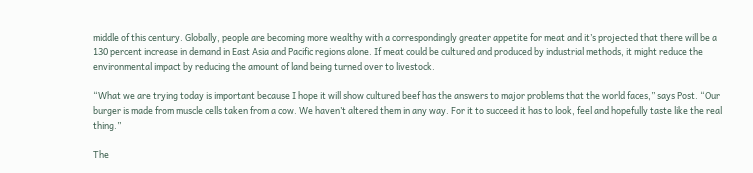middle of this century. Globally, people are becoming more wealthy with a correspondingly greater appetite for meat and it’s projected that there will be a 130 percent increase in demand in East Asia and Pacific regions alone. If meat could be cultured and produced by industrial methods, it might reduce the environmental impact by reducing the amount of land being turned over to livestock.

“What we are trying today is important because I hope it will show cultured beef has the answers to major problems that the world faces,” says Post. “Our burger is made from muscle cells taken from a cow. We haven’t altered them in any way. For it to succeed it has to look, feel and hopefully taste like the real thing.”

The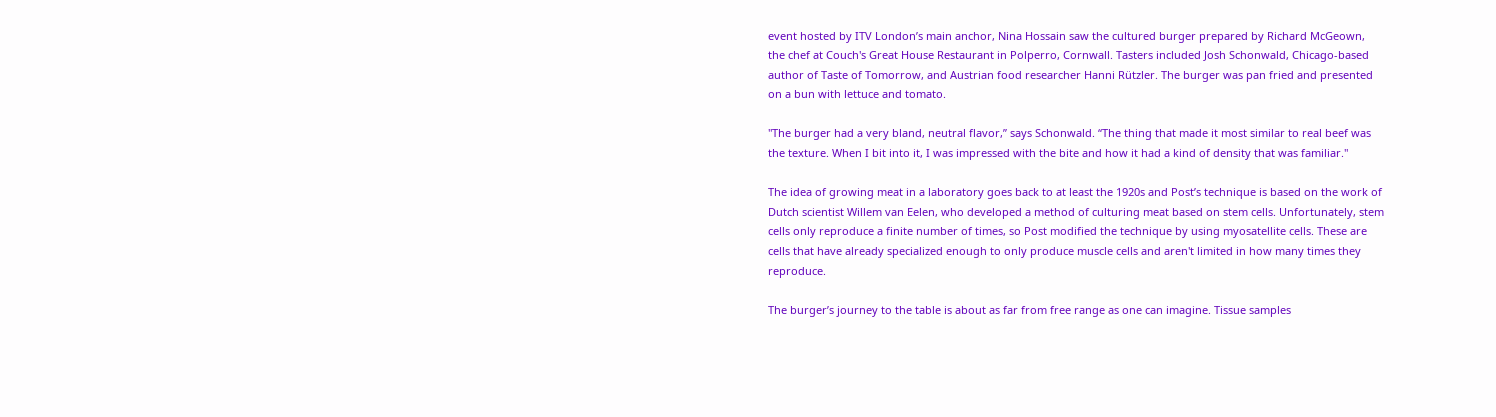event hosted by ITV London’s main anchor, Nina Hossain saw the cultured burger prepared by Richard McGeown, the chef at Couch's Great House Restaurant in Polperro, Cornwall. Tasters included Josh Schonwald, Chicago-based author of Taste of Tomorrow, and Austrian food researcher Hanni Rützler. The burger was pan fried and presented on a bun with lettuce and tomato.

"The burger had a very bland, neutral flavor,” says Schonwald. “The thing that made it most similar to real beef was the texture. When I bit into it, I was impressed with the bite and how it had a kind of density that was familiar."

The idea of growing meat in a laboratory goes back to at least the 1920s and Post’s technique is based on the work of Dutch scientist Willem van Eelen, who developed a method of culturing meat based on stem cells. Unfortunately, stem cells only reproduce a finite number of times, so Post modified the technique by using myosatellite cells. These are cells that have already specialized enough to only produce muscle cells and aren't limited in how many times they reproduce.

The burger’s journey to the table is about as far from free range as one can imagine. Tissue samples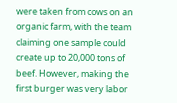were taken from cows on an organic farm, with the team claiming one sample could create up to 20,000 tons of beef. However, making the first burger was very labor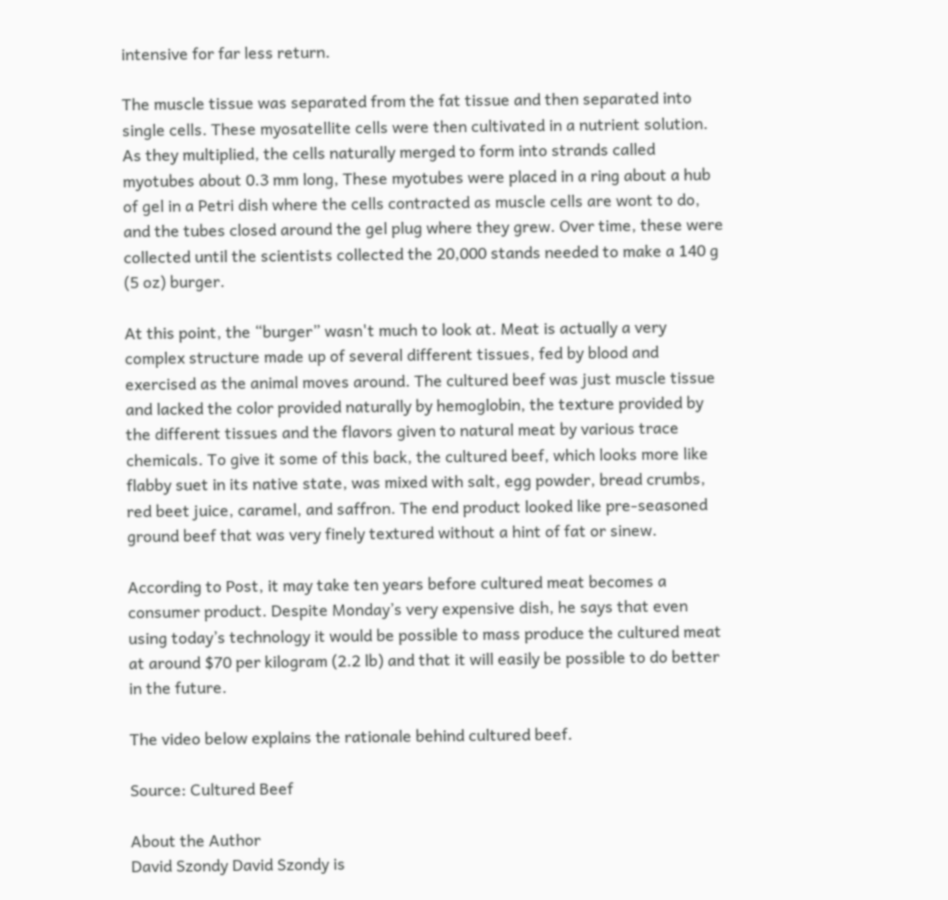intensive for far less return.

The muscle tissue was separated from the fat tissue and then separated into single cells. These myosatellite cells were then cultivated in a nutrient solution. As they multiplied, the cells naturally merged to form into strands called myotubes about 0.3 mm long, These myotubes were placed in a ring about a hub of gel in a Petri dish where the cells contracted as muscle cells are wont to do, and the tubes closed around the gel plug where they grew. Over time, these were collected until the scientists collected the 20,000 stands needed to make a 140 g (5 oz) burger.

At this point, the “burger” wasn't much to look at. Meat is actually a very complex structure made up of several different tissues, fed by blood and exercised as the animal moves around. The cultured beef was just muscle tissue and lacked the color provided naturally by hemoglobin, the texture provided by the different tissues and the flavors given to natural meat by various trace chemicals. To give it some of this back, the cultured beef, which looks more like flabby suet in its native state, was mixed with salt, egg powder, bread crumbs, red beet juice, caramel, and saffron. The end product looked like pre-seasoned ground beef that was very finely textured without a hint of fat or sinew.

According to Post, it may take ten years before cultured meat becomes a consumer product. Despite Monday’s very expensive dish, he says that even using today’s technology it would be possible to mass produce the cultured meat at around $70 per kilogram (2.2 lb) and that it will easily be possible to do better in the future.

The video below explains the rationale behind cultured beef.

Source: Cultured Beef

About the Author
David Szondy David Szondy is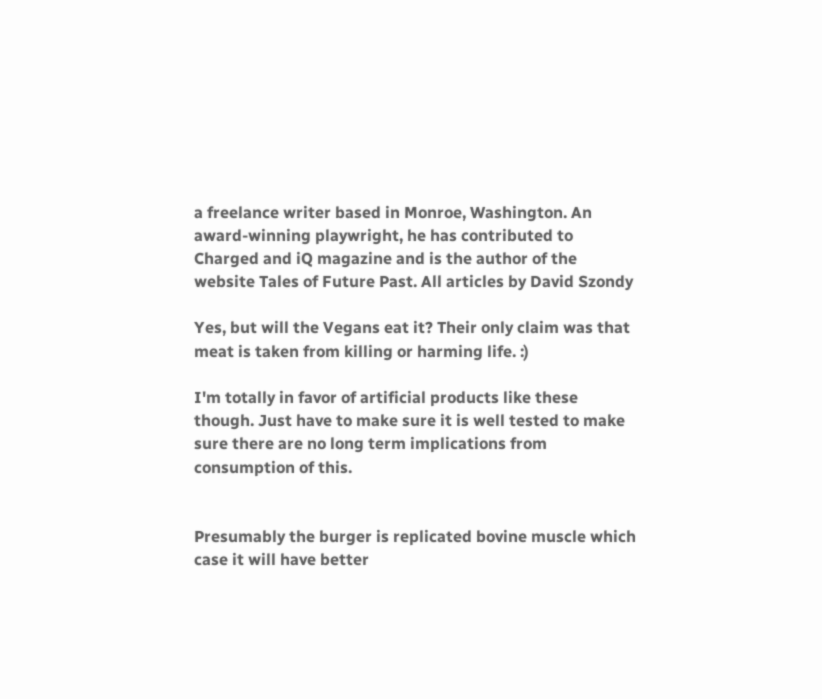a freelance writer based in Monroe, Washington. An award-winning playwright, he has contributed to Charged and iQ magazine and is the author of the website Tales of Future Past. All articles by David Szondy

Yes, but will the Vegans eat it? Their only claim was that meat is taken from killing or harming life. :)

I'm totally in favor of artificial products like these though. Just have to make sure it is well tested to make sure there are no long term implications from consumption of this.


Presumably the burger is replicated bovine muscle which case it will have better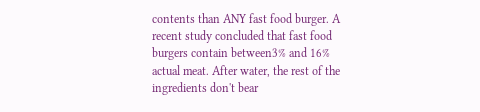contents than ANY fast food burger. A recent study concluded that fast food burgers contain between3% and 16% actual meat. After water, the rest of the ingredients don't bear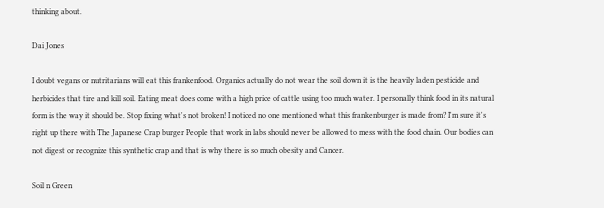thinking about.

Dai Jones

I doubt vegans or nutritarians will eat this frankenfood. Organics actually do not wear the soil down it is the heavily laden pesticide and herbicides that tire and kill soil. Eating meat does come with a high price of cattle using too much water. I personally think food in its natural form is the way it should be. Stop fixing what's not broken! I noticed no one mentioned what this frankenburger is made from? I'm sure it's right up there with The Japanese Crap burger People that work in labs should never be allowed to mess with the food chain. Our bodies can not digest or recognize this synthetic crap and that is why there is so much obesity and Cancer.

Soil n Green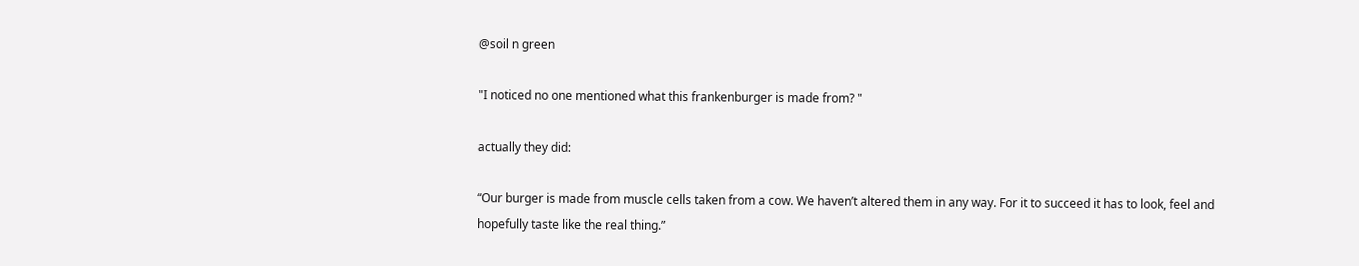@soil n green

"I noticed no one mentioned what this frankenburger is made from? "

actually they did:

“Our burger is made from muscle cells taken from a cow. We haven’t altered them in any way. For it to succeed it has to look, feel and hopefully taste like the real thing.”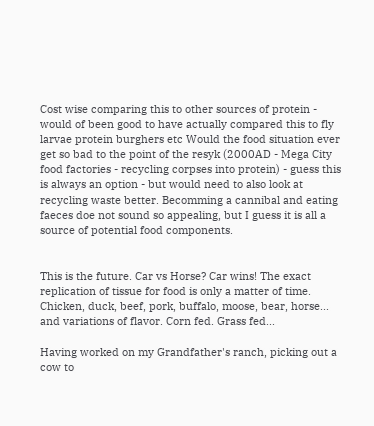Cost wise comparing this to other sources of protein - would of been good to have actually compared this to fly larvae protein burghers etc Would the food situation ever get so bad to the point of the resyk (2000AD - Mega City food factories - recycling corpses into protein) - guess this is always an option - but would need to also look at recycling waste better. Becomming a cannibal and eating faeces doe not sound so appealing, but I guess it is all a source of potential food components.


This is the future. Car vs Horse? Car wins! The exact replication of tissue for food is only a matter of time. Chicken, duck, beef, pork, buffalo, moose, bear, horse... and variations of flavor. Corn fed. Grass fed...

Having worked on my Grandfather's ranch, picking out a cow to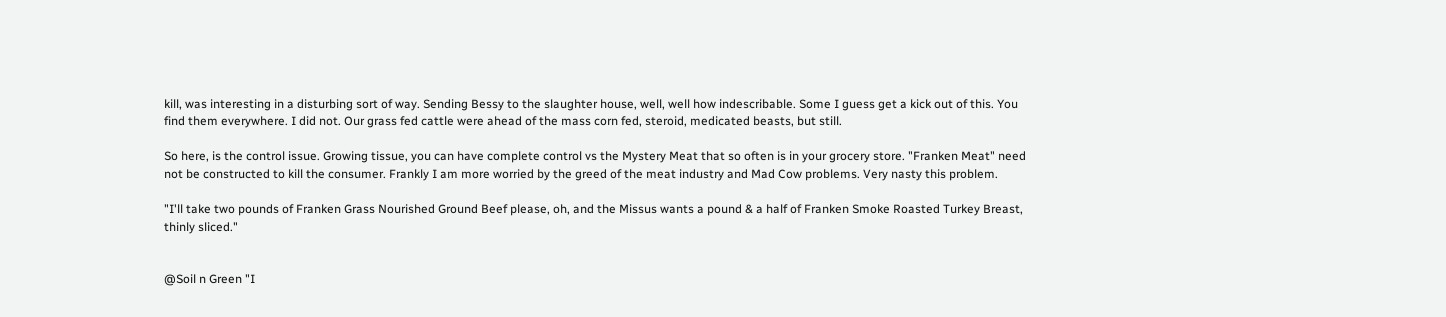kill, was interesting in a disturbing sort of way. Sending Bessy to the slaughter house, well, well how indescribable. Some I guess get a kick out of this. You find them everywhere. I did not. Our grass fed cattle were ahead of the mass corn fed, steroid, medicated beasts, but still.

So here, is the control issue. Growing tissue, you can have complete control vs the Mystery Meat that so often is in your grocery store. "Franken Meat" need not be constructed to kill the consumer. Frankly I am more worried by the greed of the meat industry and Mad Cow problems. Very nasty this problem.

"I'll take two pounds of Franken Grass Nourished Ground Beef please, oh, and the Missus wants a pound & a half of Franken Smoke Roasted Turkey Breast, thinly sliced."


@Soil n Green "I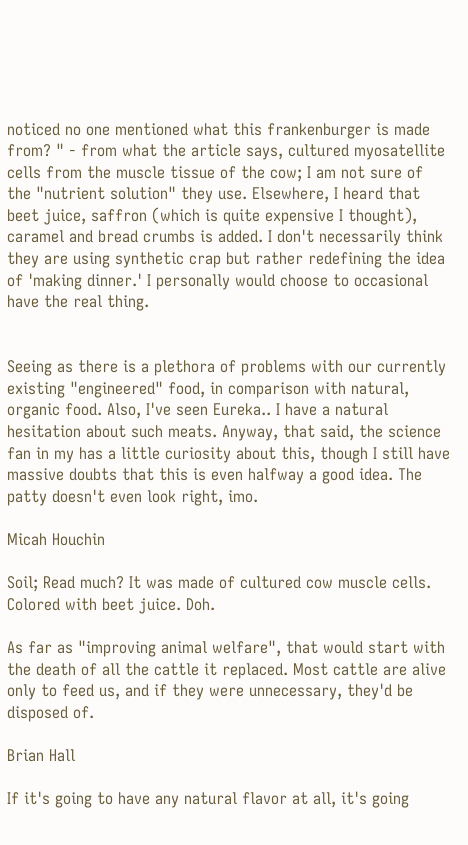noticed no one mentioned what this frankenburger is made from? " - from what the article says, cultured myosatellite cells from the muscle tissue of the cow; I am not sure of the "nutrient solution" they use. Elsewhere, I heard that beet juice, saffron (which is quite expensive I thought), caramel and bread crumbs is added. I don't necessarily think they are using synthetic crap but rather redefining the idea of 'making dinner.' I personally would choose to occasional have the real thing.


Seeing as there is a plethora of problems with our currently existing "engineered" food, in comparison with natural, organic food. Also, I've seen Eureka.. I have a natural hesitation about such meats. Anyway, that said, the science fan in my has a little curiosity about this, though I still have massive doubts that this is even halfway a good idea. The patty doesn't even look right, imo.

Micah Houchin

Soil; Read much? It was made of cultured cow muscle cells. Colored with beet juice. Doh.

As far as "improving animal welfare", that would start with the death of all the cattle it replaced. Most cattle are alive only to feed us, and if they were unnecessary, they'd be disposed of.

Brian Hall

If it's going to have any natural flavor at all, it's going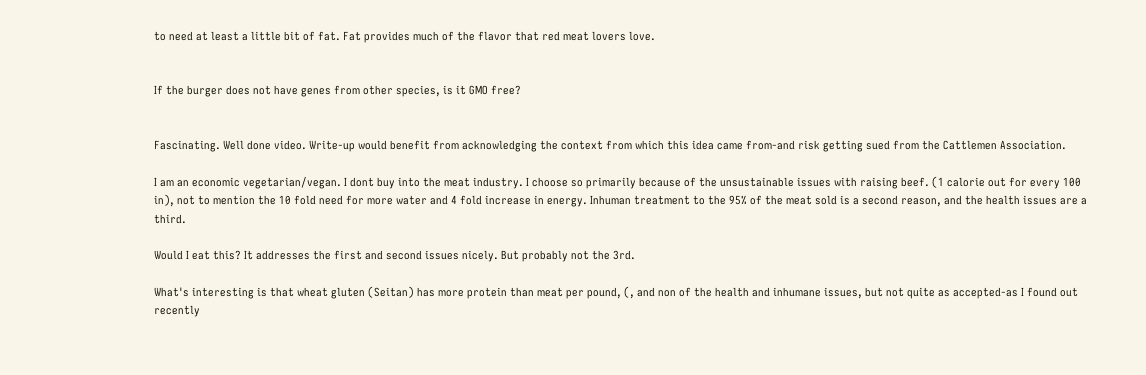to need at least a little bit of fat. Fat provides much of the flavor that red meat lovers love.


If the burger does not have genes from other species, is it GMO free?


Fascinating. Well done video. Write-up would benefit from acknowledging the context from which this idea came from-and risk getting sued from the Cattlemen Association.

I am an economic vegetarian/vegan. I dont buy into the meat industry. I choose so primarily because of the unsustainable issues with raising beef. (1 calorie out for every 100 in), not to mention the 10 fold need for more water and 4 fold increase in energy. Inhuman treatment to the 95% of the meat sold is a second reason, and the health issues are a third.

Would I eat this? It addresses the first and second issues nicely. But probably not the 3rd.

What's interesting is that wheat gluten (Seitan) has more protein than meat per pound, (, and non of the health and inhumane issues, but not quite as accepted-as I found out recently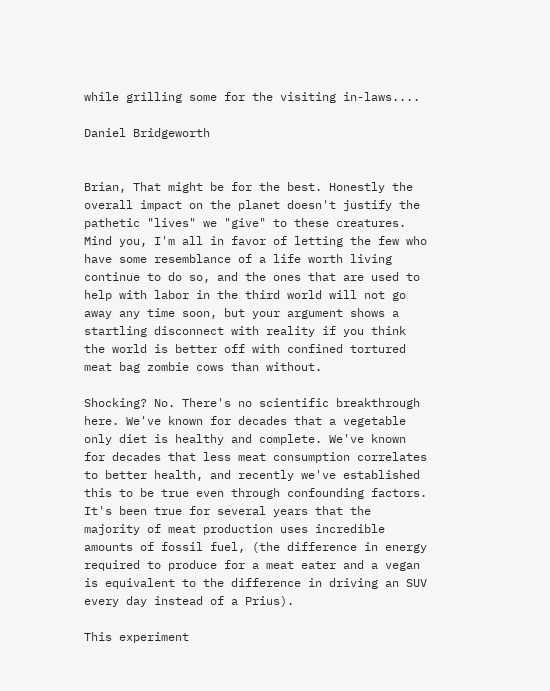while grilling some for the visiting in-laws....

Daniel Bridgeworth


Brian, That might be for the best. Honestly the overall impact on the planet doesn't justify the pathetic "lives" we "give" to these creatures. Mind you, I'm all in favor of letting the few who have some resemblance of a life worth living continue to do so, and the ones that are used to help with labor in the third world will not go away any time soon, but your argument shows a startling disconnect with reality if you think the world is better off with confined tortured meat bag zombie cows than without.

Shocking? No. There's no scientific breakthrough here. We've known for decades that a vegetable only diet is healthy and complete. We've known for decades that less meat consumption correlates to better health, and recently we've established this to be true even through confounding factors. It's been true for several years that the majority of meat production uses incredible amounts of fossil fuel, (the difference in energy required to produce for a meat eater and a vegan is equivalent to the difference in driving an SUV every day instead of a Prius).

This experiment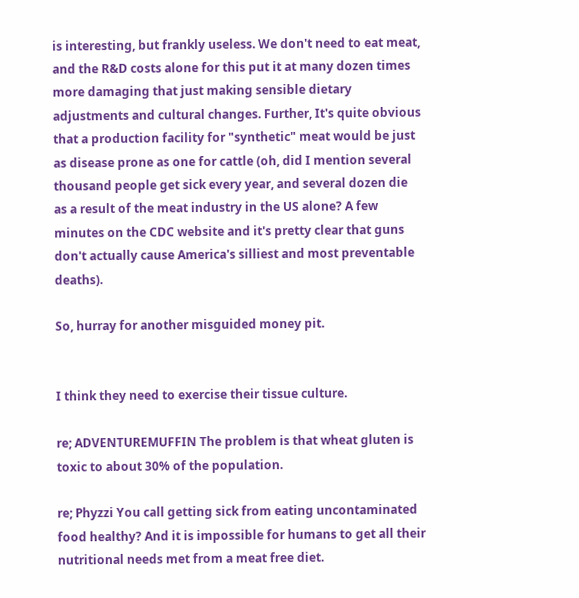is interesting, but frankly useless. We don't need to eat meat, and the R&D costs alone for this put it at many dozen times more damaging that just making sensible dietary adjustments and cultural changes. Further, It's quite obvious that a production facility for "synthetic" meat would be just as disease prone as one for cattle (oh, did I mention several thousand people get sick every year, and several dozen die as a result of the meat industry in the US alone? A few minutes on the CDC website and it's pretty clear that guns don't actually cause America's silliest and most preventable deaths).

So, hurray for another misguided money pit.


I think they need to exercise their tissue culture.

re; ADVENTUREMUFFIN The problem is that wheat gluten is toxic to about 30% of the population.

re; Phyzzi You call getting sick from eating uncontaminated food healthy? And it is impossible for humans to get all their nutritional needs met from a meat free diet.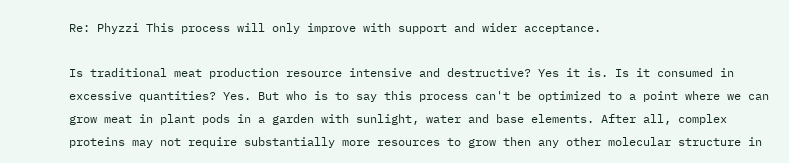Re: Phyzzi This process will only improve with support and wider acceptance.

Is traditional meat production resource intensive and destructive? Yes it is. Is it consumed in excessive quantities? Yes. But who is to say this process can't be optimized to a point where we can grow meat in plant pods in a garden with sunlight, water and base elements. After all, complex proteins may not require substantially more resources to grow then any other molecular structure in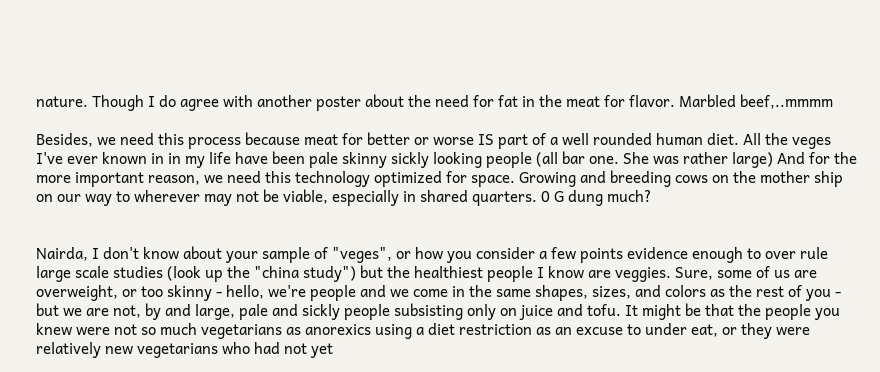nature. Though I do agree with another poster about the need for fat in the meat for flavor. Marbled beef,..mmmm

Besides, we need this process because meat for better or worse IS part of a well rounded human diet. All the veges I've ever known in in my life have been pale skinny sickly looking people (all bar one. She was rather large) And for the more important reason, we need this technology optimized for space. Growing and breeding cows on the mother ship on our way to wherever may not be viable, especially in shared quarters. 0 G dung much?


Nairda, I don't know about your sample of "veges", or how you consider a few points evidence enough to over rule large scale studies (look up the "china study") but the healthiest people I know are veggies. Sure, some of us are overweight, or too skinny - hello, we're people and we come in the same shapes, sizes, and colors as the rest of you - but we are not, by and large, pale and sickly people subsisting only on juice and tofu. It might be that the people you knew were not so much vegetarians as anorexics using a diet restriction as an excuse to under eat, or they were relatively new vegetarians who had not yet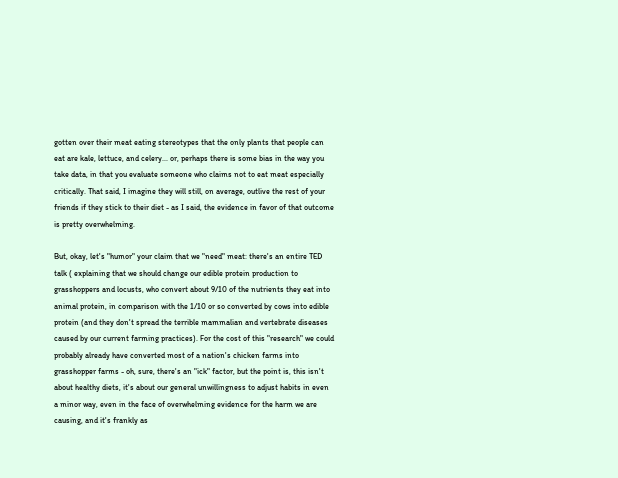gotten over their meat eating stereotypes that the only plants that people can eat are kale, lettuce, and celery... or, perhaps there is some bias in the way you take data, in that you evaluate someone who claims not to eat meat especially critically. That said, I imagine they will still, on average, outlive the rest of your friends if they stick to their diet - as I said, the evidence in favor of that outcome is pretty overwhelming.

But, okay, let's "humor" your claim that we "need" meat: there's an entire TED talk ( explaining that we should change our edible protein production to grasshoppers and locusts, who convert about 9/10 of the nutrients they eat into animal protein, in comparison with the 1/10 or so converted by cows into edible protein (and they don't spread the terrible mammalian and vertebrate diseases caused by our current farming practices). For the cost of this "research" we could probably already have converted most of a nation's chicken farms into grasshopper farms - oh, sure, there's an "ick" factor, but the point is, this isn't about healthy diets, it's about our general unwillingness to adjust habits in even a minor way, even in the face of overwhelming evidence for the harm we are causing, and it's frankly as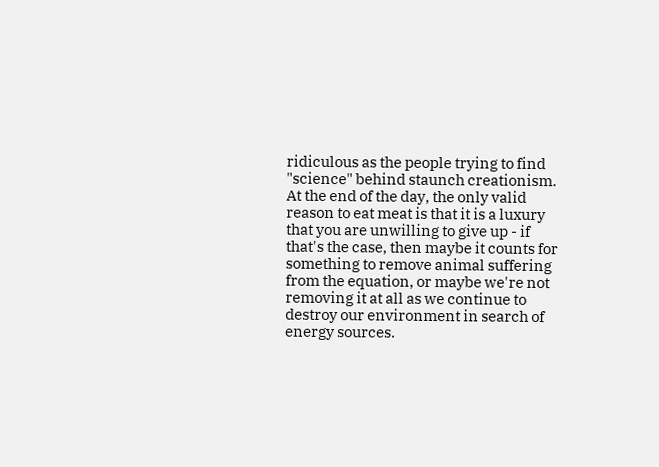ridiculous as the people trying to find "science" behind staunch creationism. At the end of the day, the only valid reason to eat meat is that it is a luxury that you are unwilling to give up - if that's the case, then maybe it counts for something to remove animal suffering from the equation, or maybe we're not removing it at all as we continue to destroy our environment in search of energy sources.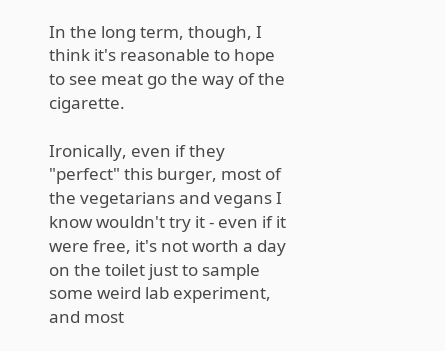In the long term, though, I think it's reasonable to hope to see meat go the way of the cigarette.

Ironically, even if they "perfect" this burger, most of the vegetarians and vegans I know wouldn't try it - even if it were free, it's not worth a day on the toilet just to sample some weird lab experiment, and most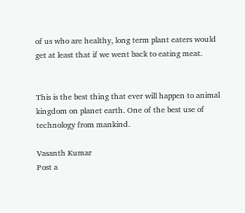of us who are healthy, long term plant eaters would get at least that if we went back to eating meat.


This is the best thing that ever will happen to animal kingdom on planet earth. One of the best use of technology from mankind.

Vasanth Kumar
Post a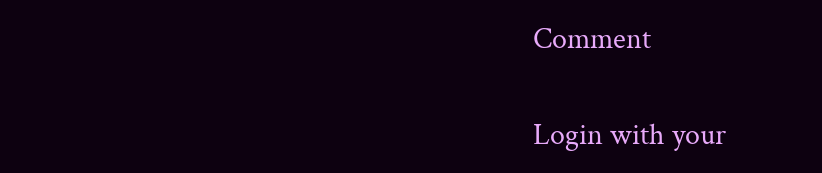Comment

Login with your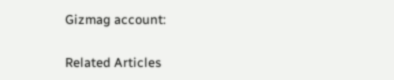Gizmag account:

Related Articles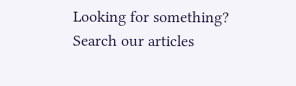Looking for something? Search our articles